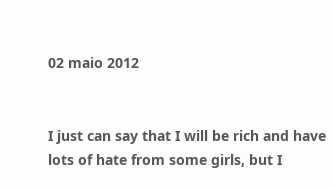02 maio 2012


I just can say that I will be rich and have lots of hate from some girls, but I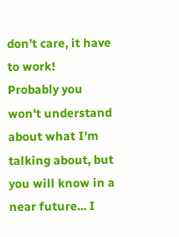don't care, it have to work!
Probably you won't understand about what I'm talking about, but you will know in a near future... I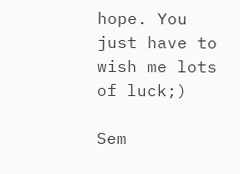hope. You just have to wish me lots of luck;)

Sem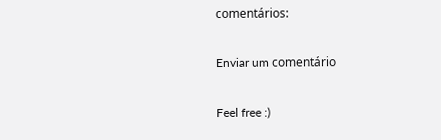comentários:

Enviar um comentário

Feel free :)